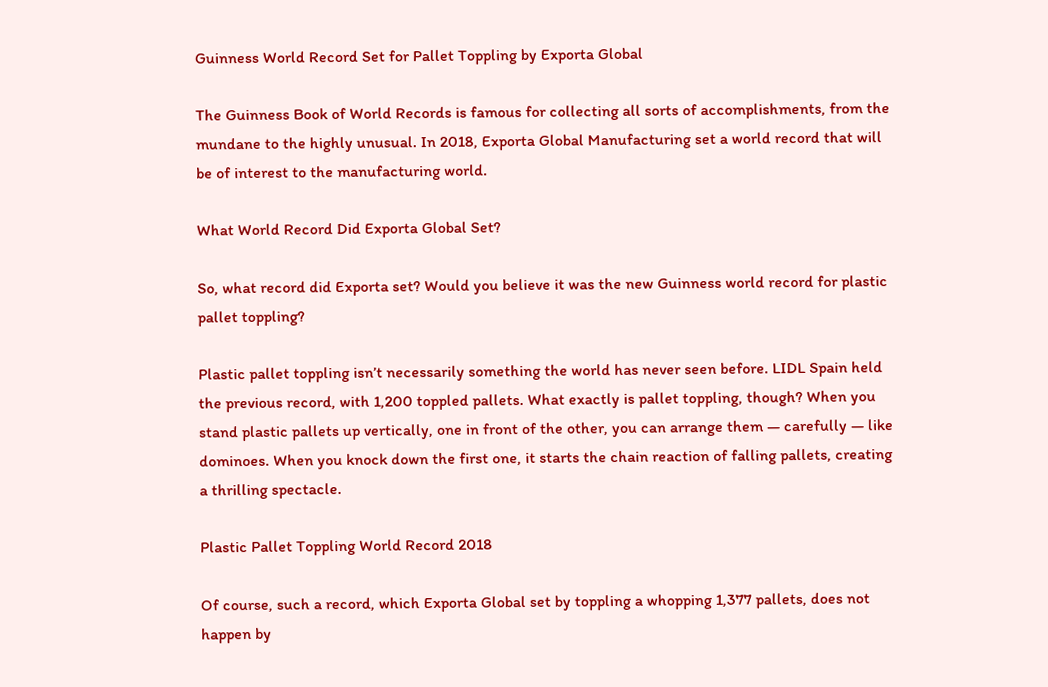Guinness World Record Set for Pallet Toppling by Exporta Global

The Guinness Book of World Records is famous for collecting all sorts of accomplishments, from the mundane to the highly unusual. In 2018, Exporta Global Manufacturing set a world record that will be of interest to the manufacturing world.

What World Record Did Exporta Global Set?

So, what record did Exporta set? Would you believe it was the new Guinness world record for plastic pallet toppling?

Plastic pallet toppling isn’t necessarily something the world has never seen before. LIDL Spain held the previous record, with 1,200 toppled pallets. What exactly is pallet toppling, though? When you stand plastic pallets up vertically, one in front of the other, you can arrange them — carefully — like dominoes. When you knock down the first one, it starts the chain reaction of falling pallets, creating a thrilling spectacle.

Plastic Pallet Toppling World Record 2018

Of course, such a record, which Exporta Global set by toppling a whopping 1,377 pallets, does not happen by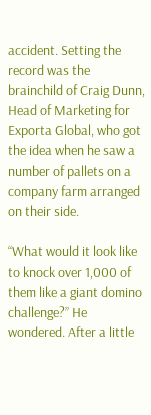accident. Setting the record was the brainchild of Craig Dunn, Head of Marketing for Exporta Global, who got the idea when he saw a number of pallets on a company farm arranged on their side.

“What would it look like to knock over 1,000 of them like a giant domino challenge?” He wondered. After a little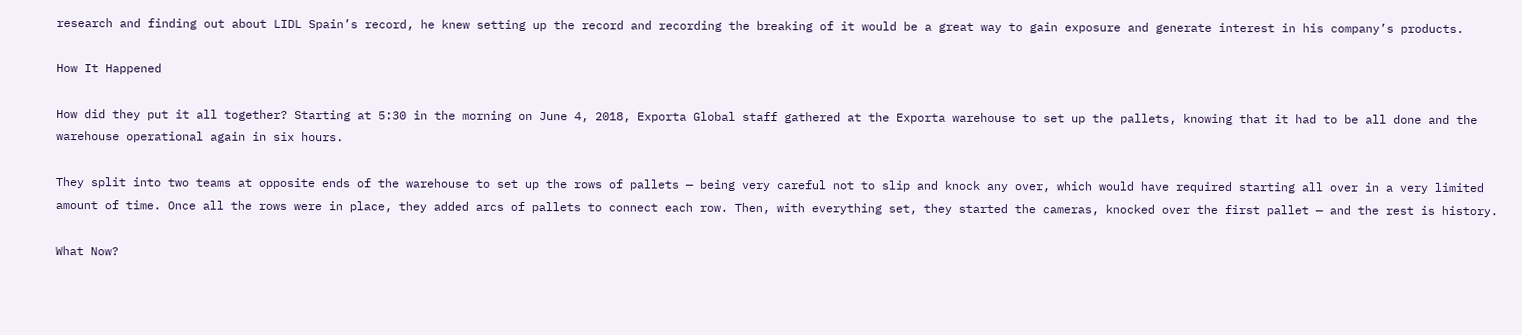research and finding out about LIDL Spain’s record, he knew setting up the record and recording the breaking of it would be a great way to gain exposure and generate interest in his company’s products.

How It Happened

How did they put it all together? Starting at 5:30 in the morning on June 4, 2018, Exporta Global staff gathered at the Exporta warehouse to set up the pallets, knowing that it had to be all done and the warehouse operational again in six hours.

They split into two teams at opposite ends of the warehouse to set up the rows of pallets — being very careful not to slip and knock any over, which would have required starting all over in a very limited amount of time. Once all the rows were in place, they added arcs of pallets to connect each row. Then, with everything set, they started the cameras, knocked over the first pallet — and the rest is history.

What Now?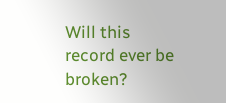Will this record ever be broken?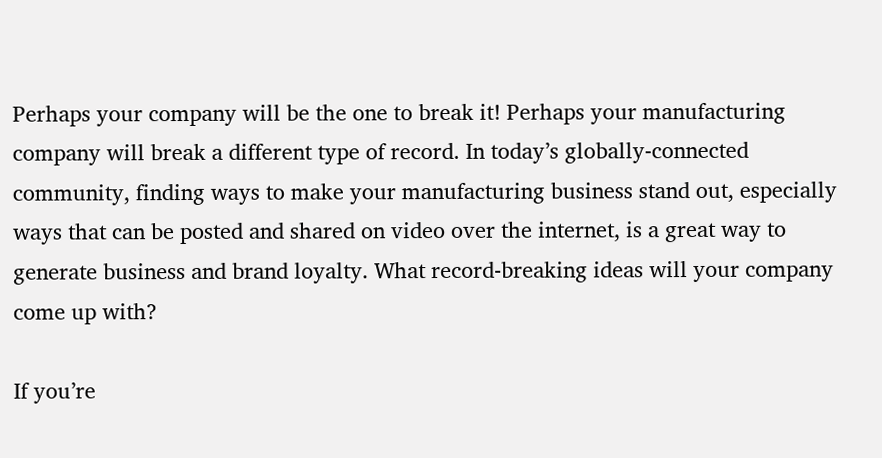Perhaps your company will be the one to break it! Perhaps your manufacturing company will break a different type of record. In today’s globally-connected community, finding ways to make your manufacturing business stand out, especially ways that can be posted and shared on video over the internet, is a great way to generate business and brand loyalty. What record-breaking ideas will your company come up with?

If you’re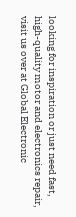looking for inspiration or just need fast, high-quality motor and electronics repair, visit us over at Global Electronic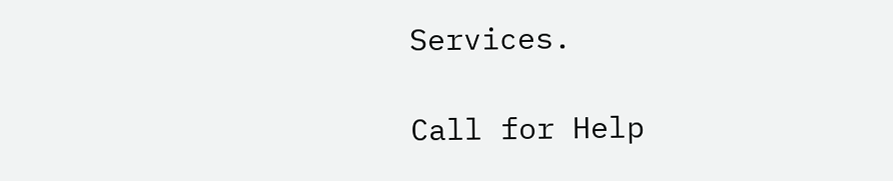Services.

Call for Help